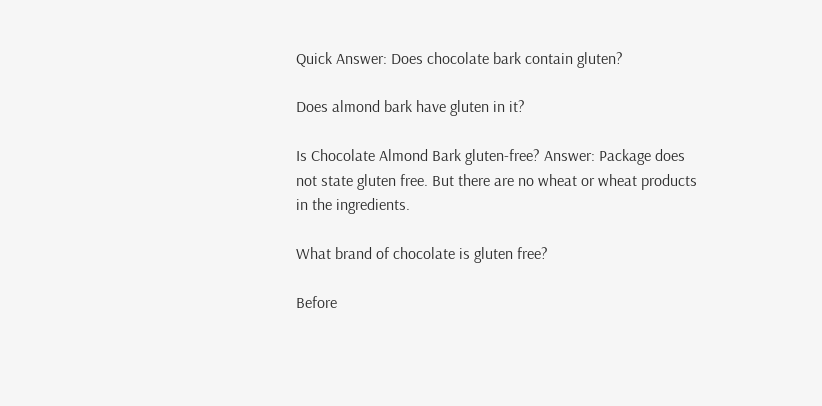Quick Answer: Does chocolate bark contain gluten?

Does almond bark have gluten in it?

Is Chocolate Almond Bark gluten-free? Answer: Package does not state gluten free. But there are no wheat or wheat products in the ingredients.

What brand of chocolate is gluten free?

Before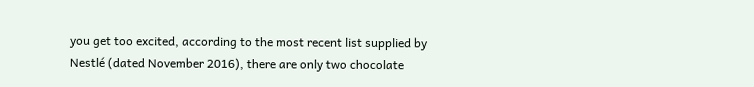you get too excited, according to the most recent list supplied by Nestlé (dated November 2016), there are only two chocolate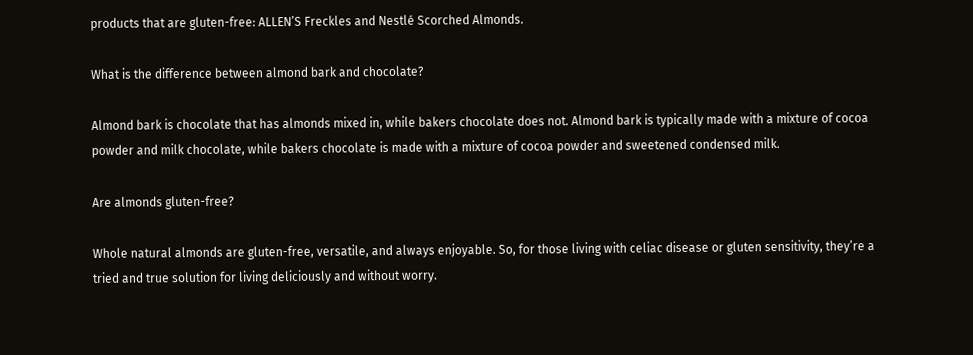products that are gluten-free: ALLEN’S Freckles and Nestlé Scorched Almonds.

What is the difference between almond bark and chocolate?

Almond bark is chocolate that has almonds mixed in, while bakers chocolate does not. Almond bark is typically made with a mixture of cocoa powder and milk chocolate, while bakers chocolate is made with a mixture of cocoa powder and sweetened condensed milk.

Are almonds gluten-free?

Whole natural almonds are gluten-free, versatile, and always enjoyable. So, for those living with celiac disease or gluten sensitivity, they’re a tried and true solution for living deliciously and without worry.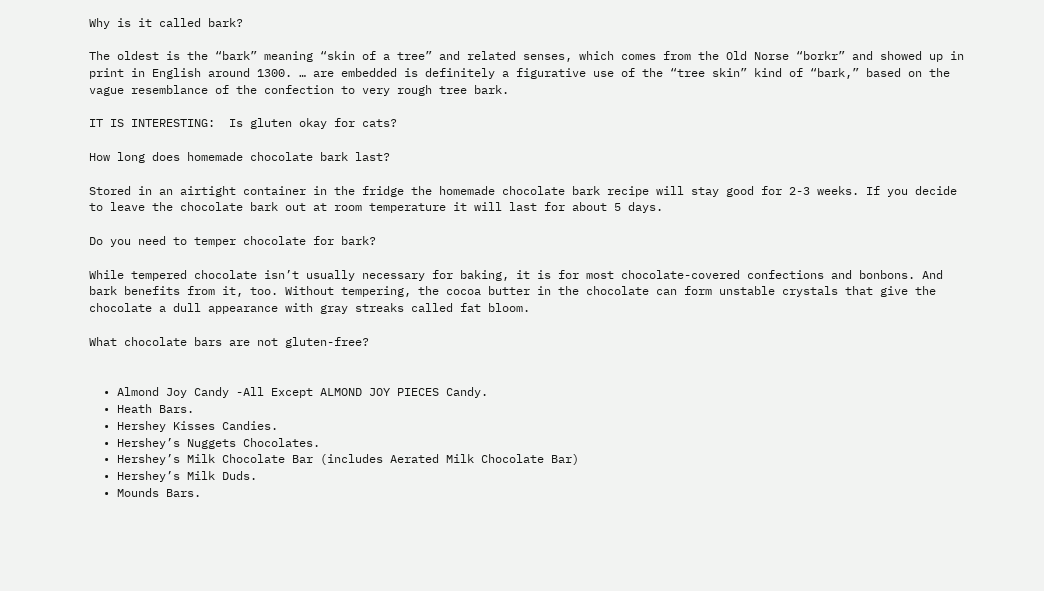Why is it called bark?

The oldest is the “bark” meaning “skin of a tree” and related senses, which comes from the Old Norse “borkr” and showed up in print in English around 1300. … are embedded is definitely a figurative use of the “tree skin” kind of “bark,” based on the vague resemblance of the confection to very rough tree bark.

IT IS INTERESTING:  Is gluten okay for cats?

How long does homemade chocolate bark last?

Stored in an airtight container in the fridge the homemade chocolate bark recipe will stay good for 2-3 weeks. If you decide to leave the chocolate bark out at room temperature it will last for about 5 days.

Do you need to temper chocolate for bark?

While tempered chocolate isn’t usually necessary for baking, it is for most chocolate-covered confections and bonbons. And bark benefits from it, too. Without tempering, the cocoa butter in the chocolate can form unstable crystals that give the chocolate a dull appearance with gray streaks called fat bloom.

What chocolate bars are not gluten-free?


  • Almond Joy Candy -All Except ALMOND JOY PIECES Candy.
  • Heath Bars.
  • Hershey Kisses Candies.
  • Hershey’s Nuggets Chocolates.
  • Hershey’s Milk Chocolate Bar (includes Aerated Milk Chocolate Bar)
  • Hershey’s Milk Duds.
  • Mounds Bars.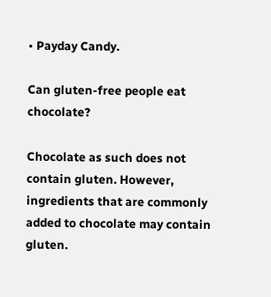• Payday Candy.

Can gluten-free people eat chocolate?

Chocolate as such does not contain gluten. However, ingredients that are commonly added to chocolate may contain gluten.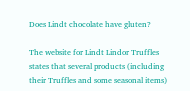Does Lindt chocolate have gluten?

The website for Lindt Lindor Truffles states that several products (including their Truffles and some seasonal items)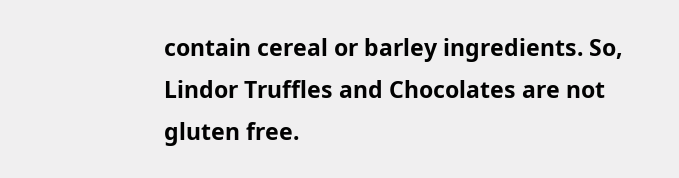contain cereal or barley ingredients. So, Lindor Truffles and Chocolates are not gluten free.